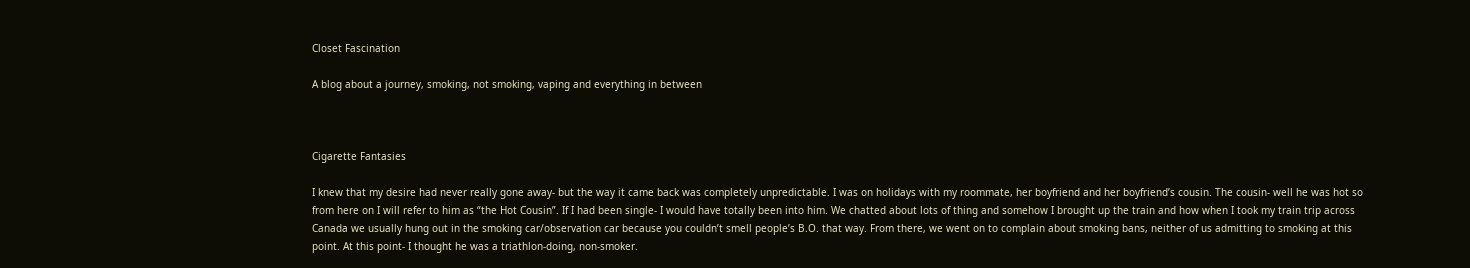Closet Fascination

A blog about a journey, smoking, not smoking, vaping and everything in between



Cigarette Fantasies

I knew that my desire had never really gone away- but the way it came back was completely unpredictable. I was on holidays with my roommate, her boyfriend and her boyfriend’s cousin. The cousin- well he was hot so from here on I will refer to him as “the Hot Cousin”. If I had been single- I would have totally been into him. We chatted about lots of thing and somehow I brought up the train and how when I took my train trip across Canada we usually hung out in the smoking car/observation car because you couldn’t smell people’s B.O. that way. From there, we went on to complain about smoking bans, neither of us admitting to smoking at this point. At this point- I thought he was a triathlon-doing, non-smoker.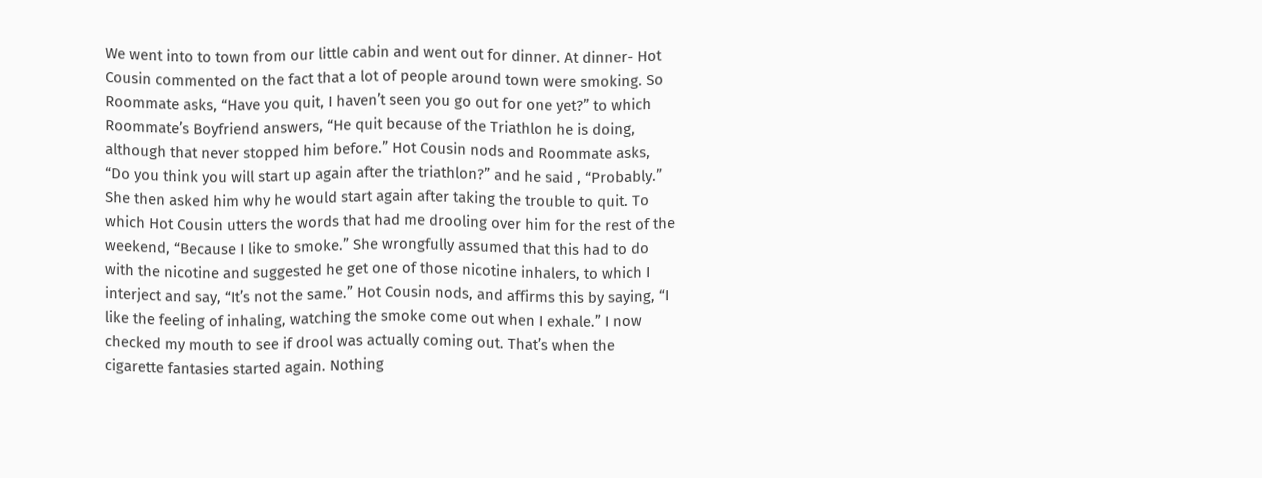We went into to town from our little cabin and went out for dinner. At dinner- Hot Cousin commented on the fact that a lot of people around town were smoking. So Roommate asks, “Have you quit, I haven’t seen you go out for one yet?” to which Roommate’s Boyfriend answers, “He quit because of the Triathlon he is doing, although that never stopped him before.” Hot Cousin nods and Roommate asks, “Do you think you will start up again after the triathlon?” and he said , “Probably.” She then asked him why he would start again after taking the trouble to quit. To which Hot Cousin utters the words that had me drooling over him for the rest of the weekend, “Because I like to smoke.” She wrongfully assumed that this had to do with the nicotine and suggested he get one of those nicotine inhalers, to which I interject and say, “It’s not the same.” Hot Cousin nods, and affirms this by saying, “I like the feeling of inhaling, watching the smoke come out when I exhale.” I now checked my mouth to see if drool was actually coming out. That’s when the cigarette fantasies started again. Nothing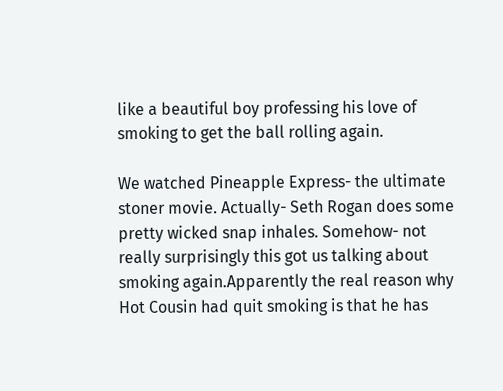like a beautiful boy professing his love of smoking to get the ball rolling again.

We watched Pineapple Express- the ultimate stoner movie. Actually- Seth Rogan does some pretty wicked snap inhales. Somehow- not really surprisingly this got us talking about smoking again.Apparently the real reason why Hot Cousin had quit smoking is that he has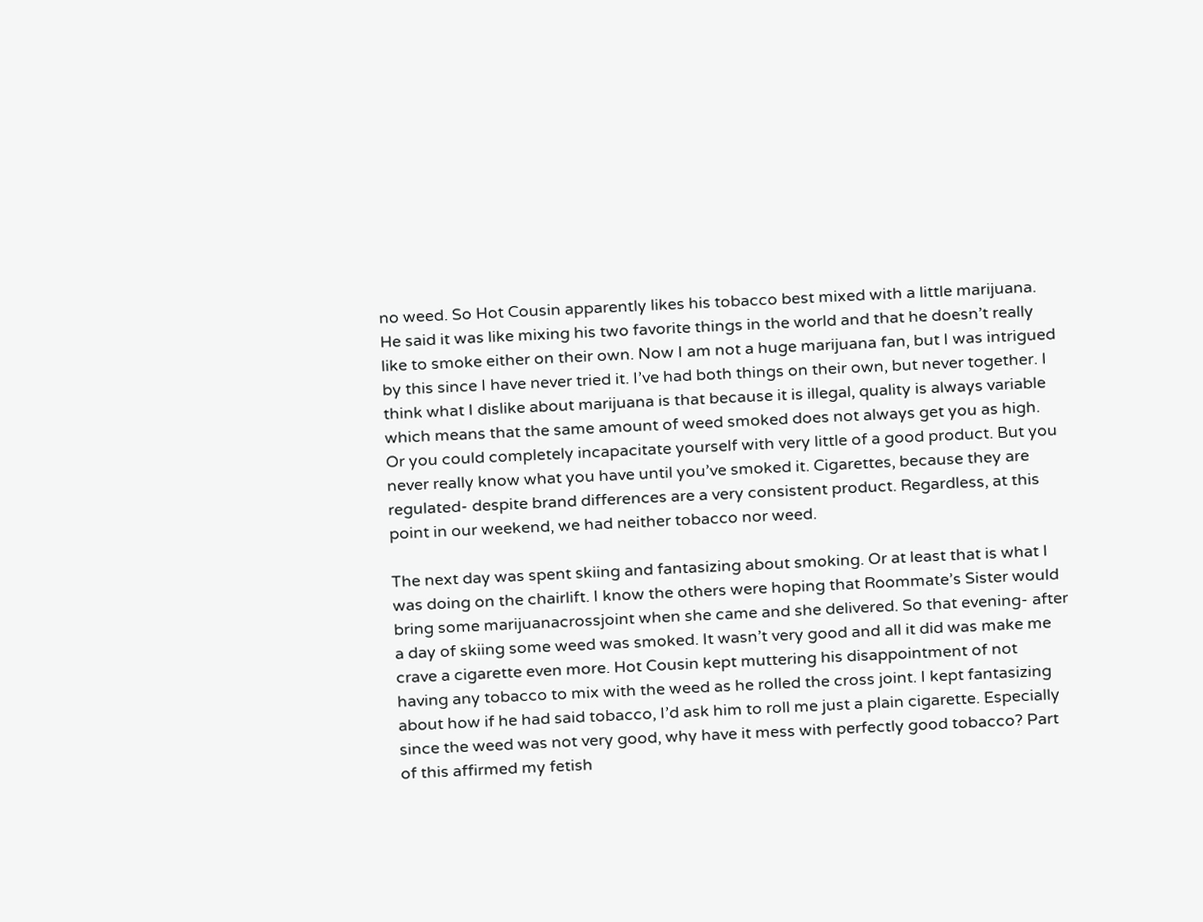no weed. So Hot Cousin apparently likes his tobacco best mixed with a little marijuana. He said it was like mixing his two favorite things in the world and that he doesn’t really like to smoke either on their own. Now I am not a huge marijuana fan, but I was intrigued by this since I have never tried it. I’ve had both things on their own, but never together. I think what I dislike about marijuana is that because it is illegal, quality is always variable which means that the same amount of weed smoked does not always get you as high. Or you could completely incapacitate yourself with very little of a good product. But you never really know what you have until you’ve smoked it. Cigarettes, because they are regulated- despite brand differences are a very consistent product. Regardless, at this point in our weekend, we had neither tobacco nor weed.

The next day was spent skiing and fantasizing about smoking. Or at least that is what I was doing on the chairlift. I know the others were hoping that Roommate’s Sister would bring some marijuanacrossjoint when she came and she delivered. So that evening- after a day of skiing some weed was smoked. It wasn’t very good and all it did was make me crave a cigarette even more. Hot Cousin kept muttering his disappointment of not having any tobacco to mix with the weed as he rolled the cross joint. I kept fantasizing about how if he had said tobacco, I’d ask him to roll me just a plain cigarette. Especially since the weed was not very good, why have it mess with perfectly good tobacco? Part of this affirmed my fetish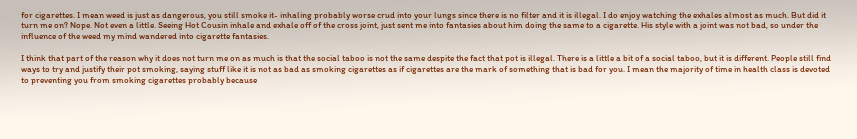for cigarettes. I mean weed is just as dangerous, you still smoke it- inhaling probably worse crud into your lungs since there is no filter and it is illegal. I do enjoy watching the exhales almost as much. But did it turn me on? Nope. Not even a little. Seeing Hot Cousin inhale and exhale off of the cross joint, just sent me into fantasies about him doing the same to a cigarette. His style with a joint was not bad, so under the influence of the weed my mind wandered into cigarette fantasies.

I think that part of the reason why it does not turn me on as much is that the social taboo is not the same despite the fact that pot is illegal. There is a little a bit of a social taboo, but it is different. People still find ways to try and justify their pot smoking, saying stuff like it is not as bad as smoking cigarettes as if cigarettes are the mark of something that is bad for you. I mean the majority of time in health class is devoted to preventing you from smoking cigarettes probably because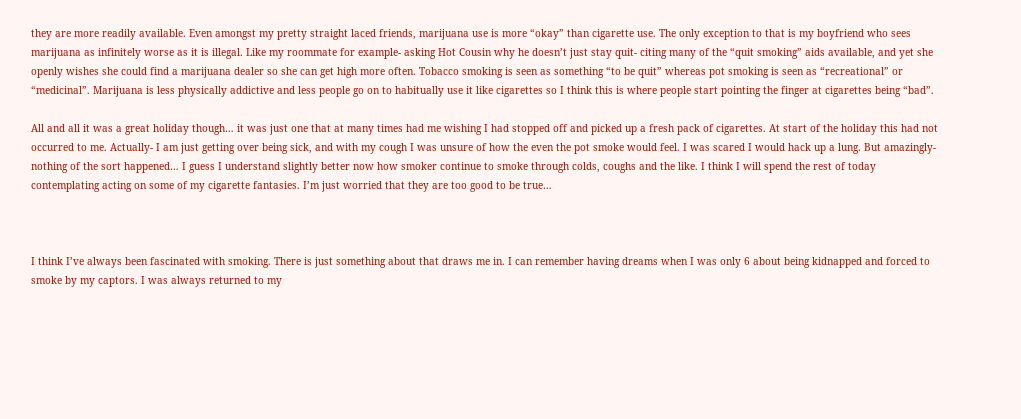they are more readily available. Even amongst my pretty straight laced friends, marijuana use is more “okay” than cigarette use. The only exception to that is my boyfriend who sees marijuana as infinitely worse as it is illegal. Like my roommate for example- asking Hot Cousin why he doesn’t just stay quit- citing many of the “quit smoking” aids available, and yet she openly wishes she could find a marijuana dealer so she can get high more often. Tobacco smoking is seen as something “to be quit” whereas pot smoking is seen as “recreational” or “medicinal”. Marijuana is less physically addictive and less people go on to habitually use it like cigarettes so I think this is where people start pointing the finger at cigarettes being “bad”.

All and all it was a great holiday though… it was just one that at many times had me wishing I had stopped off and picked up a fresh pack of cigarettes. At start of the holiday this had not occurred to me. Actually- I am just getting over being sick, and with my cough I was unsure of how the even the pot smoke would feel. I was scared I would hack up a lung. But amazingly- nothing of the sort happened… I guess I understand slightly better now how smoker continue to smoke through colds, coughs and the like. I think I will spend the rest of today contemplating acting on some of my cigarette fantasies. I’m just worried that they are too good to be true…



I think I’ve always been fascinated with smoking. There is just something about that draws me in. I can remember having dreams when I was only 6 about being kidnapped and forced to smoke by my captors. I was always returned to my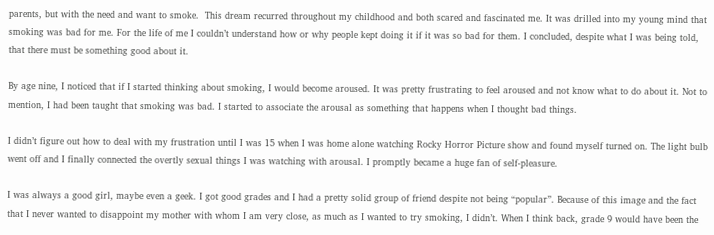parents, but with the need and want to smoke.  This dream recurred throughout my childhood and both scared and fascinated me. It was drilled into my young mind that smoking was bad for me. For the life of me I couldn’t understand how or why people kept doing it if it was so bad for them. I concluded, despite what I was being told, that there must be something good about it.

By age nine, I noticed that if I started thinking about smoking, I would become aroused. It was pretty frustrating to feel aroused and not know what to do about it. Not to mention, I had been taught that smoking was bad. I started to associate the arousal as something that happens when I thought bad things.

I didn’t figure out how to deal with my frustration until I was 15 when I was home alone watching Rocky Horror Picture show and found myself turned on. The light bulb went off and I finally connected the overtly sexual things I was watching with arousal. I promptly became a huge fan of self-pleasure.

I was always a good girl, maybe even a geek. I got good grades and I had a pretty solid group of friend despite not being “popular”. Because of this image and the fact that I never wanted to disappoint my mother with whom I am very close, as much as I wanted to try smoking, I didn’t. When I think back, grade 9 would have been the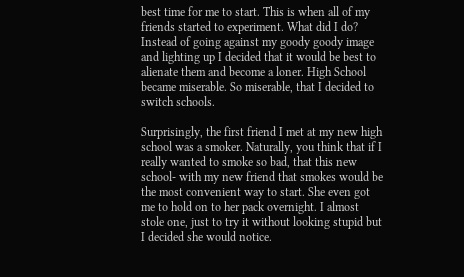best time for me to start. This is when all of my friends started to experiment. What did I do? Instead of going against my goody goody image and lighting up I decided that it would be best to alienate them and become a loner. High School became miserable. So miserable, that I decided to switch schools.

Surprisingly, the first friend I met at my new high school was a smoker. Naturally, you think that if I really wanted to smoke so bad, that this new school- with my new friend that smokes would be the most convenient way to start. She even got me to hold on to her pack overnight. I almost stole one, just to try it without looking stupid but I decided she would notice.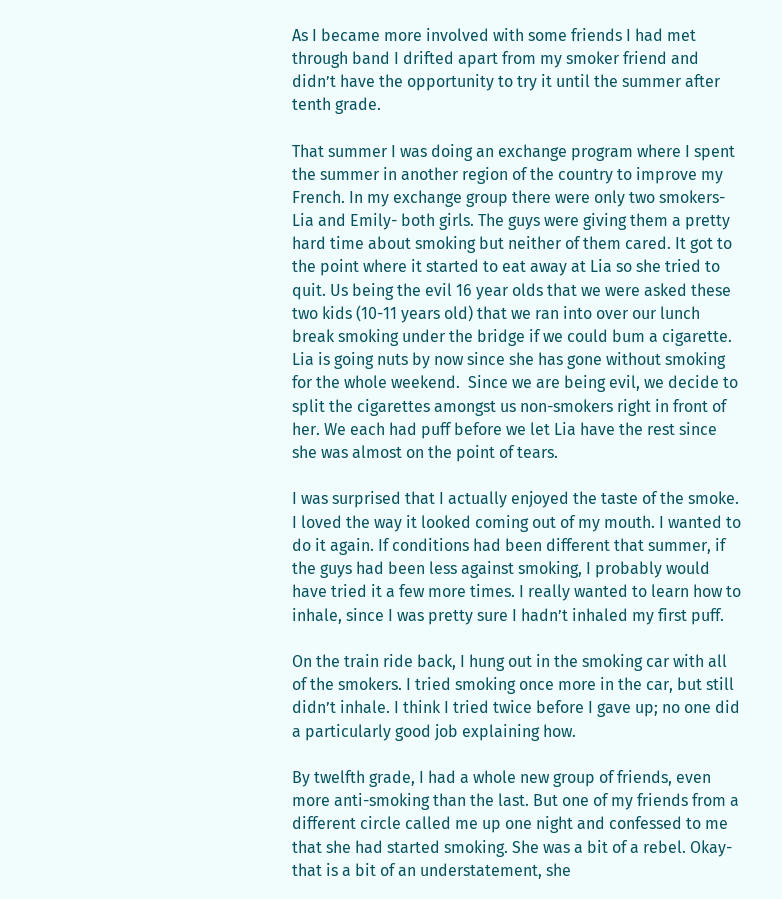As I became more involved with some friends I had met through band I drifted apart from my smoker friend and didn’t have the opportunity to try it until the summer after tenth grade.

That summer I was doing an exchange program where I spent the summer in another region of the country to improve my French. In my exchange group there were only two smokers- Lia and Emily- both girls. The guys were giving them a pretty hard time about smoking but neither of them cared. It got to the point where it started to eat away at Lia so she tried to quit. Us being the evil 16 year olds that we were asked these two kids (10-11 years old) that we ran into over our lunch break smoking under the bridge if we could bum a cigarette. Lia is going nuts by now since she has gone without smoking for the whole weekend.  Since we are being evil, we decide to split the cigarettes amongst us non-smokers right in front of her. We each had puff before we let Lia have the rest since she was almost on the point of tears.

I was surprised that I actually enjoyed the taste of the smoke. I loved the way it looked coming out of my mouth. I wanted to do it again. If conditions had been different that summer, if the guys had been less against smoking, I probably would have tried it a few more times. I really wanted to learn how to inhale, since I was pretty sure I hadn’t inhaled my first puff.

On the train ride back, I hung out in the smoking car with all of the smokers. I tried smoking once more in the car, but still didn’t inhale. I think I tried twice before I gave up; no one did a particularly good job explaining how.

By twelfth grade, I had a whole new group of friends, even more anti-smoking than the last. But one of my friends from a different circle called me up one night and confessed to me that she had started smoking. She was a bit of a rebel. Okay- that is a bit of an understatement, she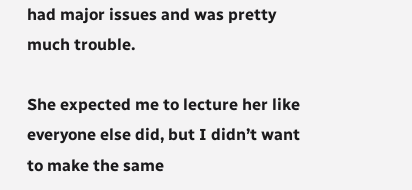had major issues and was pretty much trouble.

She expected me to lecture her like everyone else did, but I didn’t want to make the same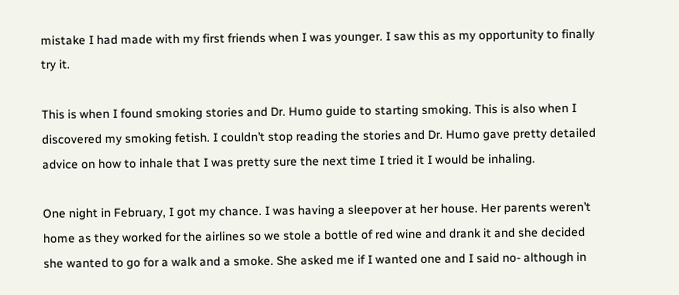mistake I had made with my first friends when I was younger. I saw this as my opportunity to finally try it.

This is when I found smoking stories and Dr. Humo guide to starting smoking. This is also when I discovered my smoking fetish. I couldn’t stop reading the stories and Dr. Humo gave pretty detailed advice on how to inhale that I was pretty sure the next time I tried it I would be inhaling.

One night in February, I got my chance. I was having a sleepover at her house. Her parents weren’t home as they worked for the airlines so we stole a bottle of red wine and drank it and she decided she wanted to go for a walk and a smoke. She asked me if I wanted one and I said no- although in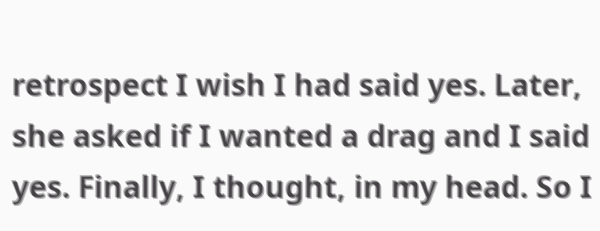retrospect I wish I had said yes. Later, she asked if I wanted a drag and I said yes. Finally, I thought, in my head. So I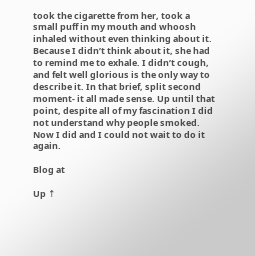took the cigarette from her, took a small puff in my mouth and whoosh inhaled without even thinking about it.  Because I didn’t think about it, she had to remind me to exhale. I didn’t cough, and felt well glorious is the only way to describe it. In that brief, split second moment- it all made sense. Up until that point, despite all of my fascination I did not understand why people smoked. Now I did and I could not wait to do it again.

Blog at

Up ↑